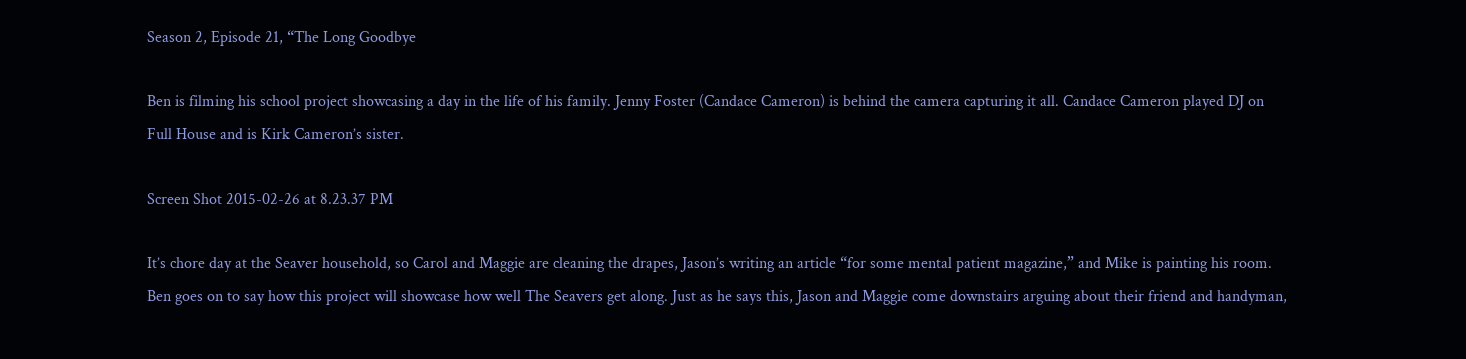Season 2, Episode 21, “The Long Goodbye

Ben is filming his school project showcasing a day in the life of his family. Jenny Foster (Candace Cameron) is behind the camera capturing it all. Candace Cameron played DJ on Full House and is Kirk Cameron’s sister.

Screen Shot 2015-02-26 at 8.23.37 PM

It’s chore day at the Seaver household, so Carol and Maggie are cleaning the drapes, Jason’s writing an article “for some mental patient magazine,” and Mike is painting his room. Ben goes on to say how this project will showcase how well The Seavers get along. Just as he says this, Jason and Maggie come downstairs arguing about their friend and handyman,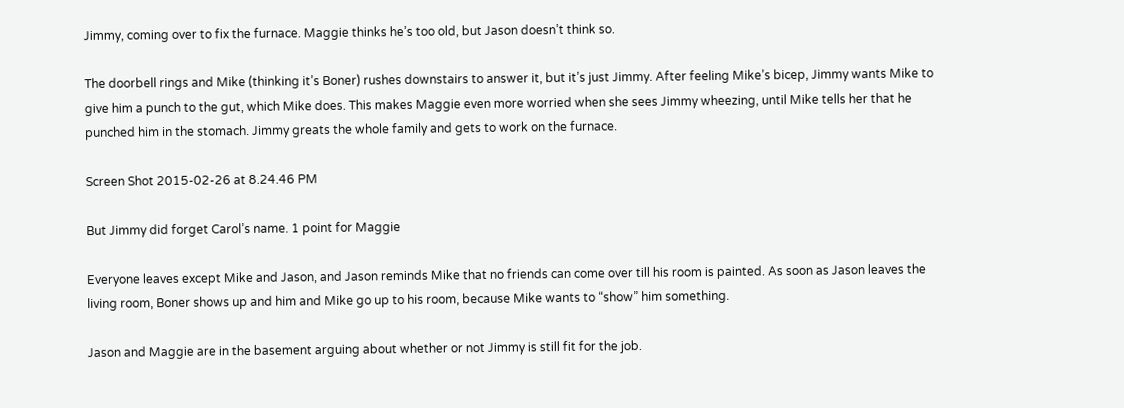Jimmy, coming over to fix the furnace. Maggie thinks he’s too old, but Jason doesn’t think so.

The doorbell rings and Mike (thinking it’s Boner) rushes downstairs to answer it, but it’s just Jimmy. After feeling Mike’s bicep, Jimmy wants Mike to give him a punch to the gut, which Mike does. This makes Maggie even more worried when she sees Jimmy wheezing, until Mike tells her that he punched him in the stomach. Jimmy greats the whole family and gets to work on the furnace.

Screen Shot 2015-02-26 at 8.24.46 PM

But Jimmy did forget Carol’s name. 1 point for Maggie

Everyone leaves except Mike and Jason, and Jason reminds Mike that no friends can come over till his room is painted. As soon as Jason leaves the living room, Boner shows up and him and Mike go up to his room, because Mike wants to “show” him something.

Jason and Maggie are in the basement arguing about whether or not Jimmy is still fit for the job.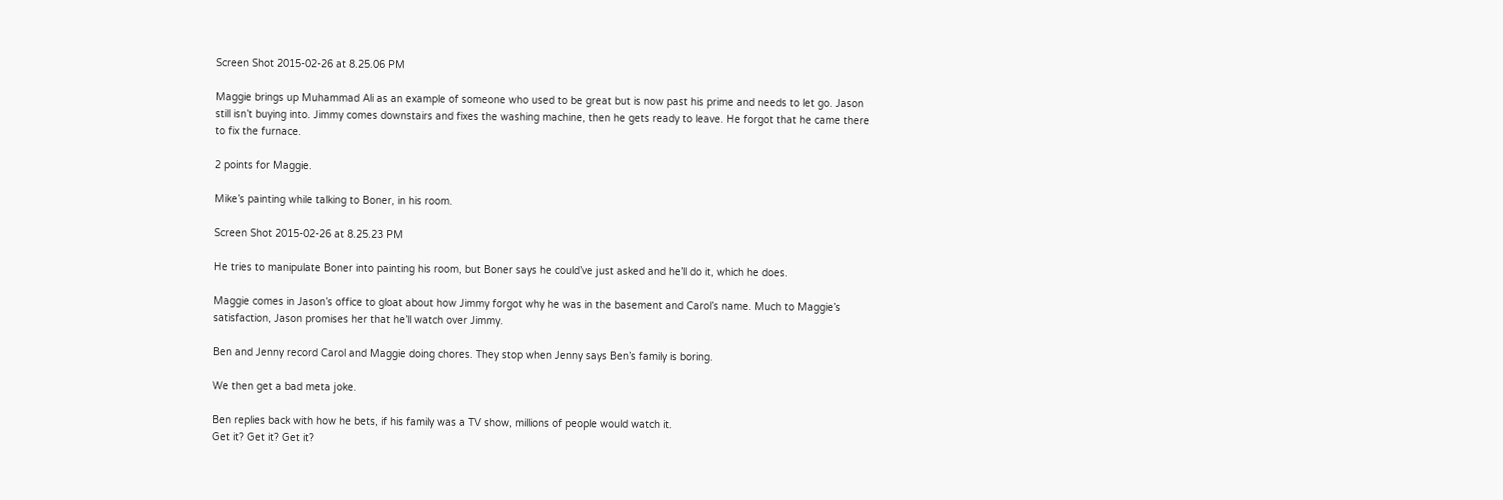Screen Shot 2015-02-26 at 8.25.06 PM

Maggie brings up Muhammad Ali as an example of someone who used to be great but is now past his prime and needs to let go. Jason still isn’t buying into. Jimmy comes downstairs and fixes the washing machine, then he gets ready to leave. He forgot that he came there to fix the furnace.

2 points for Maggie.

Mike’s painting while talking to Boner, in his room.

Screen Shot 2015-02-26 at 8.25.23 PM

He tries to manipulate Boner into painting his room, but Boner says he could’ve just asked and he’ll do it, which he does.

Maggie comes in Jason’s office to gloat about how Jimmy forgot why he was in the basement and Carol’s name. Much to Maggie’s satisfaction, Jason promises her that he’ll watch over Jimmy.

Ben and Jenny record Carol and Maggie doing chores. They stop when Jenny says Ben’s family is boring.

We then get a bad meta joke.

Ben replies back with how he bets, if his family was a TV show, millions of people would watch it.
Get it? Get it? Get it?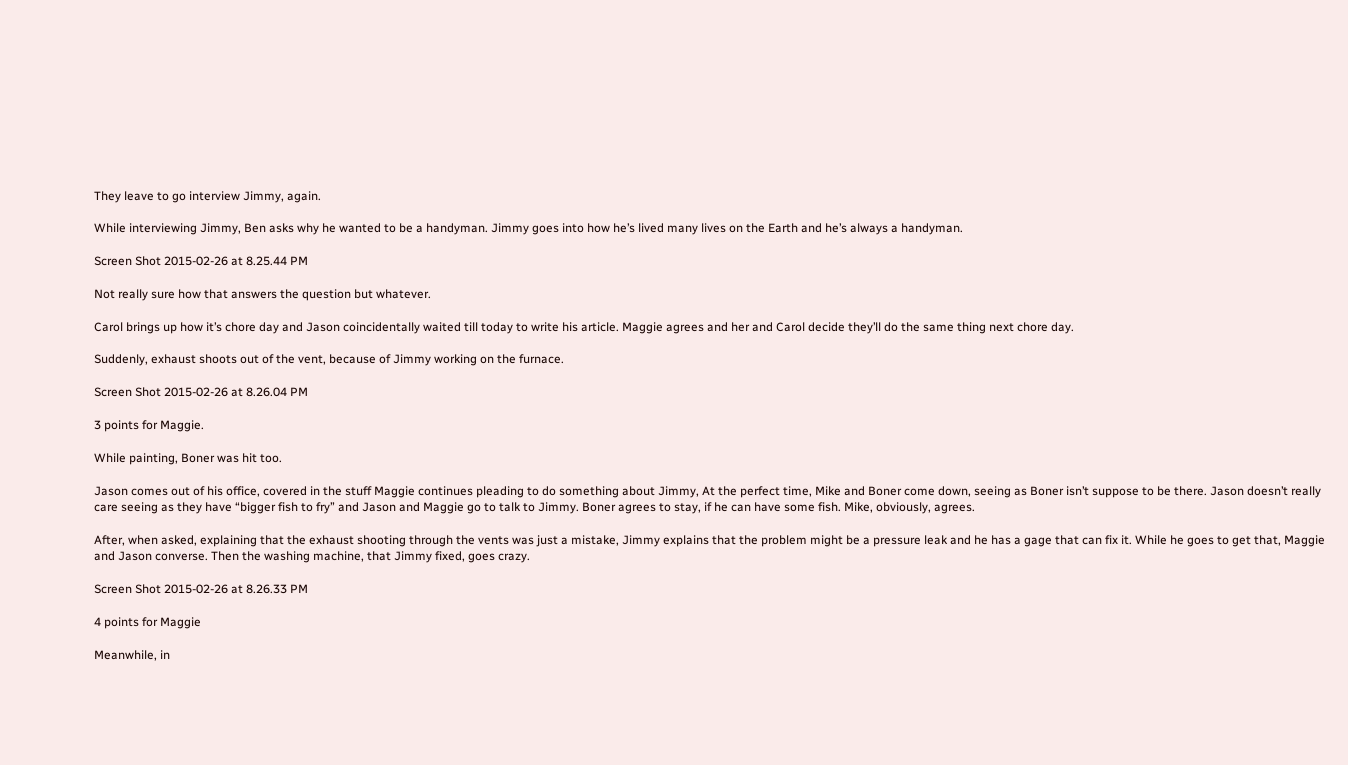They leave to go interview Jimmy, again.

While interviewing Jimmy, Ben asks why he wanted to be a handyman. Jimmy goes into how he’s lived many lives on the Earth and he’s always a handyman.

Screen Shot 2015-02-26 at 8.25.44 PM

Not really sure how that answers the question but whatever.

Carol brings up how it’s chore day and Jason coincidentally waited till today to write his article. Maggie agrees and her and Carol decide they’ll do the same thing next chore day.

Suddenly, exhaust shoots out of the vent, because of Jimmy working on the furnace.

Screen Shot 2015-02-26 at 8.26.04 PM

3 points for Maggie.

While painting, Boner was hit too.

Jason comes out of his office, covered in the stuff Maggie continues pleading to do something about Jimmy, At the perfect time, Mike and Boner come down, seeing as Boner isn’t suppose to be there. Jason doesn’t really care seeing as they have “bigger fish to fry” and Jason and Maggie go to talk to Jimmy. Boner agrees to stay, if he can have some fish. Mike, obviously, agrees.

After, when asked, explaining that the exhaust shooting through the vents was just a mistake, Jimmy explains that the problem might be a pressure leak and he has a gage that can fix it. While he goes to get that, Maggie and Jason converse. Then the washing machine, that Jimmy fixed, goes crazy.

Screen Shot 2015-02-26 at 8.26.33 PM

4 points for Maggie

Meanwhile, in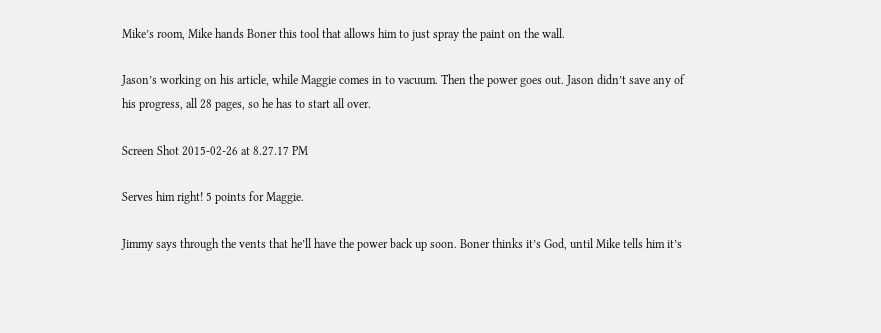Mike’s room, Mike hands Boner this tool that allows him to just spray the paint on the wall.

Jason’s working on his article, while Maggie comes in to vacuum. Then the power goes out. Jason didn’t save any of his progress, all 28 pages, so he has to start all over.

Screen Shot 2015-02-26 at 8.27.17 PM

Serves him right! 5 points for Maggie.

Jimmy says through the vents that he’ll have the power back up soon. Boner thinks it’s God, until Mike tells him it’s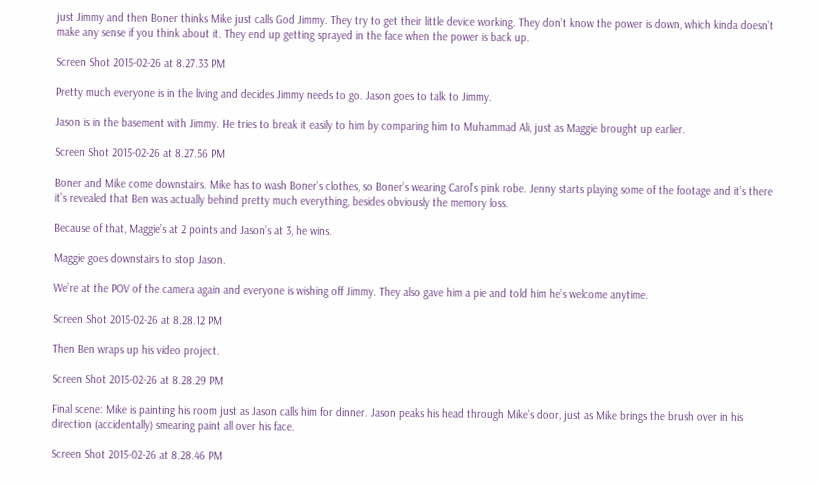just Jimmy and then Boner thinks Mike just calls God Jimmy. They try to get their little device working. They don’t know the power is down, which kinda doesn’t make any sense if you think about it. They end up getting sprayed in the face when the power is back up.

Screen Shot 2015-02-26 at 8.27.33 PM

Pretty much everyone is in the living and decides Jimmy needs to go. Jason goes to talk to Jimmy.

Jason is in the basement with Jimmy. He tries to break it easily to him by comparing him to Muhammad Ali, just as Maggie brought up earlier.

Screen Shot 2015-02-26 at 8.27.56 PM

Boner and Mike come downstairs. Mike has to wash Boner’s clothes, so Boner’s wearing Carol’s pink robe. Jenny starts playing some of the footage and it’s there it’s revealed that Ben was actually behind pretty much everything, besides obviously the memory loss.

Because of that, Maggie’s at 2 points and Jason’s at 3, he wins.

Maggie goes downstairs to stop Jason.

We’re at the POV of the camera again and everyone is wishing off Jimmy. They also gave him a pie and told him he’s welcome anytime.

Screen Shot 2015-02-26 at 8.28.12 PM

Then Ben wraps up his video project.

Screen Shot 2015-02-26 at 8.28.29 PM

Final scene: Mike is painting his room just as Jason calls him for dinner. Jason peaks his head through Mike’s door, just as Mike brings the brush over in his direction (accidentally) smearing paint all over his face.

Screen Shot 2015-02-26 at 8.28.46 PM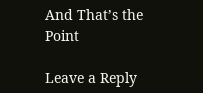And That’s the Point

Leave a Reply